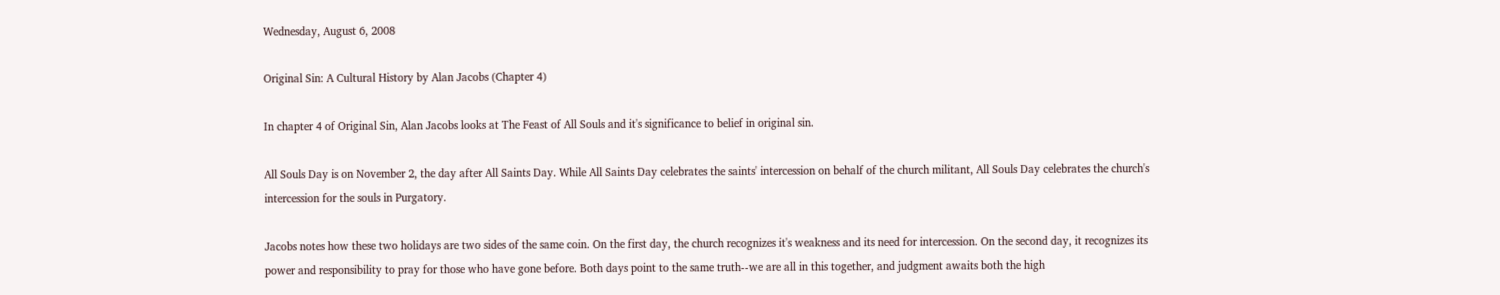Wednesday, August 6, 2008

Original Sin: A Cultural History by Alan Jacobs (Chapter 4)

In chapter 4 of Original Sin, Alan Jacobs looks at The Feast of All Souls and it's significance to belief in original sin.

All Souls Day is on November 2, the day after All Saints Day. While All Saints Day celebrates the saints' intercession on behalf of the church militant, All Souls Day celebrates the church's intercession for the souls in Purgatory.

Jacobs notes how these two holidays are two sides of the same coin. On the first day, the church recognizes it's weakness and its need for intercession. On the second day, it recognizes its power and responsibility to pray for those who have gone before. Both days point to the same truth--we are all in this together, and judgment awaits both the high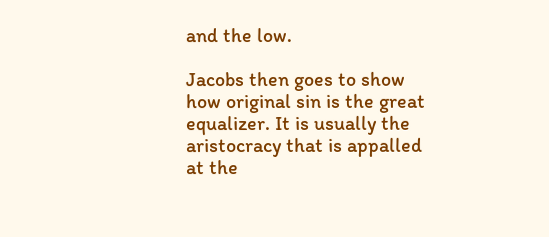and the low.

Jacobs then goes to show how original sin is the great equalizer. It is usually the aristocracy that is appalled at the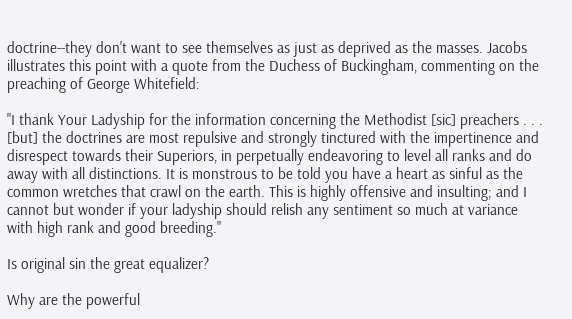doctrine--they don't want to see themselves as just as deprived as the masses. Jacobs illustrates this point with a quote from the Duchess of Buckingham, commenting on the preaching of George Whitefield:

"I thank Your Ladyship for the information concerning the Methodist [sic] preachers . . . [but] the doctrines are most repulsive and strongly tinctured with the impertinence and disrespect towards their Superiors, in perpetually endeavoring to level all ranks and do away with all distinctions. It is monstrous to be told you have a heart as sinful as the common wretches that crawl on the earth. This is highly offensive and insulting; and I cannot but wonder if your ladyship should relish any sentiment so much at variance with high rank and good breeding."

Is original sin the great equalizer?

Why are the powerful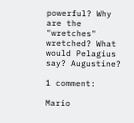powerful? Why are the "wretches" wretched? What would Pelagius say? Augustine?

1 comment:

Mario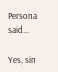Persona said...

Yes, sin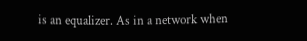is an equalizer. As in a network when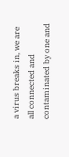a virus breaks in, we are all connected and contaminated by one and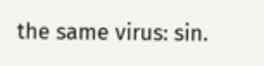the same virus: sin.